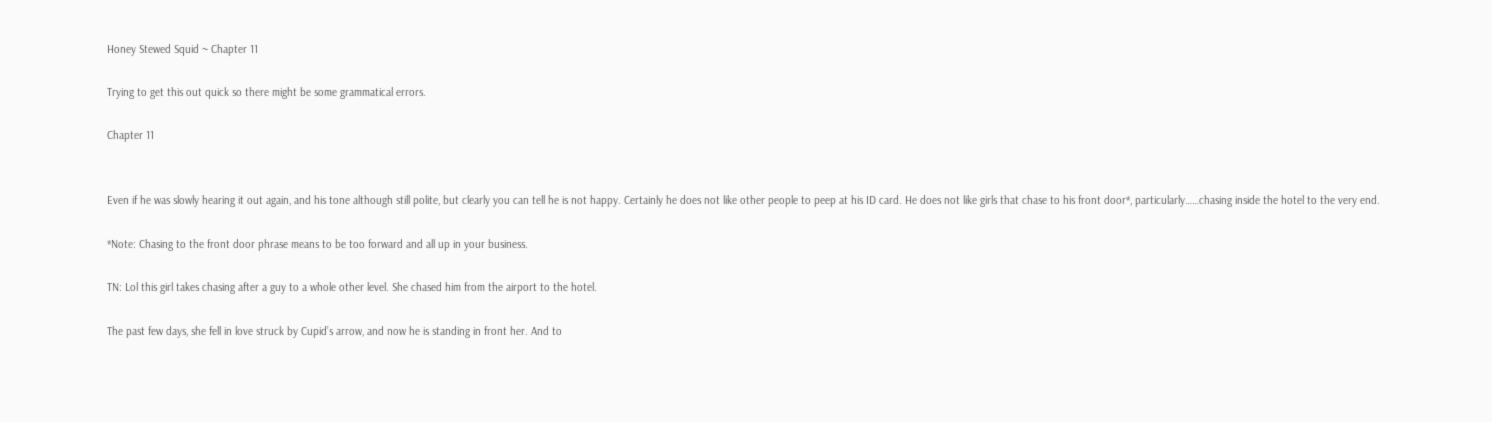Honey Stewed Squid ~ Chapter 11

Trying to get this out quick so there might be some grammatical errors.

Chapter 11


Even if he was slowly hearing it out again, and his tone although still polite, but clearly you can tell he is not happy. Certainly he does not like other people to peep at his ID card. He does not like girls that chase to his front door*, particularly……chasing inside the hotel to the very end.

*Note: Chasing to the front door phrase means to be too forward and all up in your business.

TN: Lol this girl takes chasing after a guy to a whole other level. She chased him from the airport to the hotel.

The past few days, she fell in love struck by Cupid’s arrow, and now he is standing in front her. And to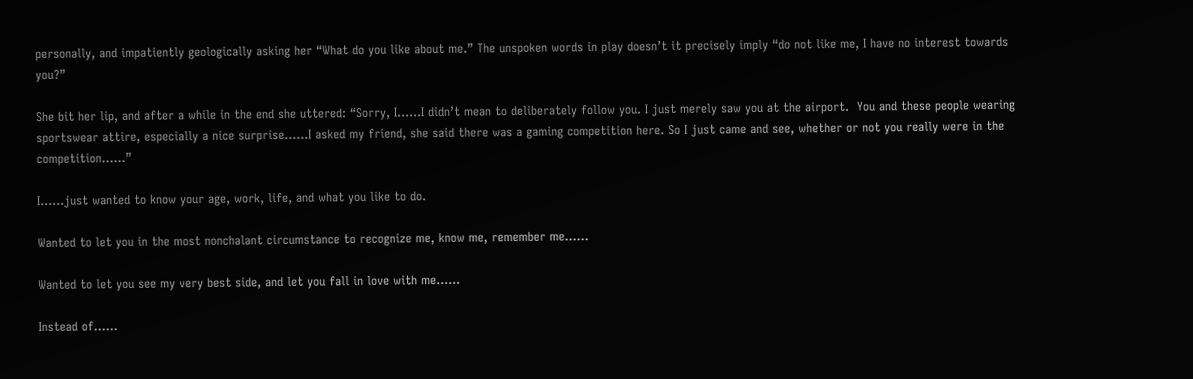personally, and impatiently geologically asking her “What do you like about me.” The unspoken words in play doesn’t it precisely imply “do not like me, I have no interest towards you?”

She bit her lip, and after a while in the end she uttered: “Sorry, I……I didn’t mean to deliberately follow you. I just merely saw you at the airport.  You and these people wearing sportswear attire, especially a nice surprise……I asked my friend, she said there was a gaming competition here. So I just came and see, whether or not you really were in the competition……”

I……just wanted to know your age, work, life, and what you like to do.

Wanted to let you in the most nonchalant circumstance to recognize me, know me, remember me……

Wanted to let you see my very best side, and let you fall in love with me……

Instead of……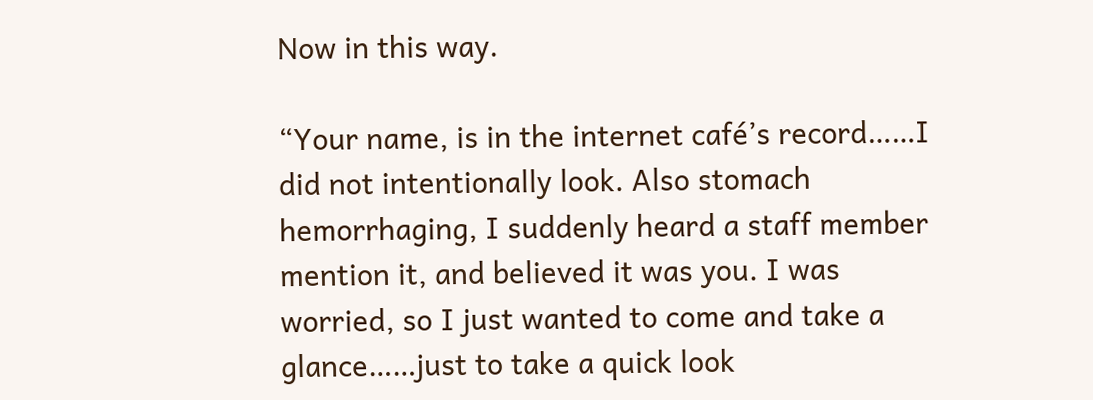Now in this way.

“Your name, is in the internet café’s record……I did not intentionally look. Also stomach hemorrhaging, I suddenly heard a staff member mention it, and believed it was you. I was worried, so I just wanted to come and take a glance……just to take a quick look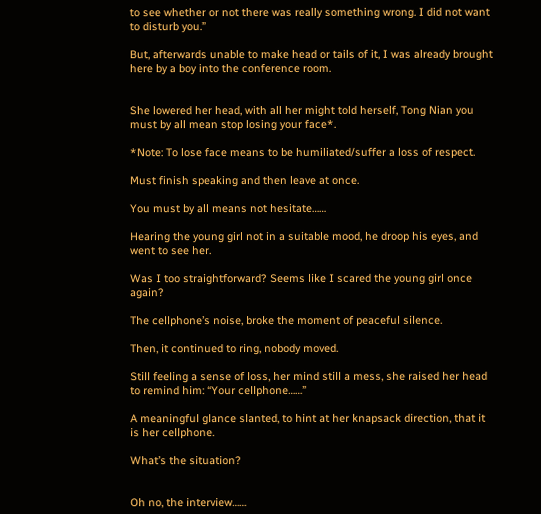to see whether or not there was really something wrong. I did not want to disturb you.”

But, afterwards unable to make head or tails of it, I was already brought here by a boy into the conference room.


She lowered her head, with all her might told herself, Tong Nian you must by all mean stop losing your face*.

*Note: To lose face means to be humiliated/suffer a loss of respect.

Must finish speaking and then leave at once.

You must by all means not hesitate……

Hearing the young girl not in a suitable mood, he droop his eyes, and went to see her.

Was I too straightforward? Seems like I scared the young girl once again?

The cellphone’s noise, broke the moment of peaceful silence.

Then, it continued to ring, nobody moved.

Still feeling a sense of loss, her mind still a mess, she raised her head to remind him: “Your cellphone……”

A meaningful glance slanted, to hint at her knapsack direction, that it is her cellphone.

What’s the situation?


Oh no, the interview……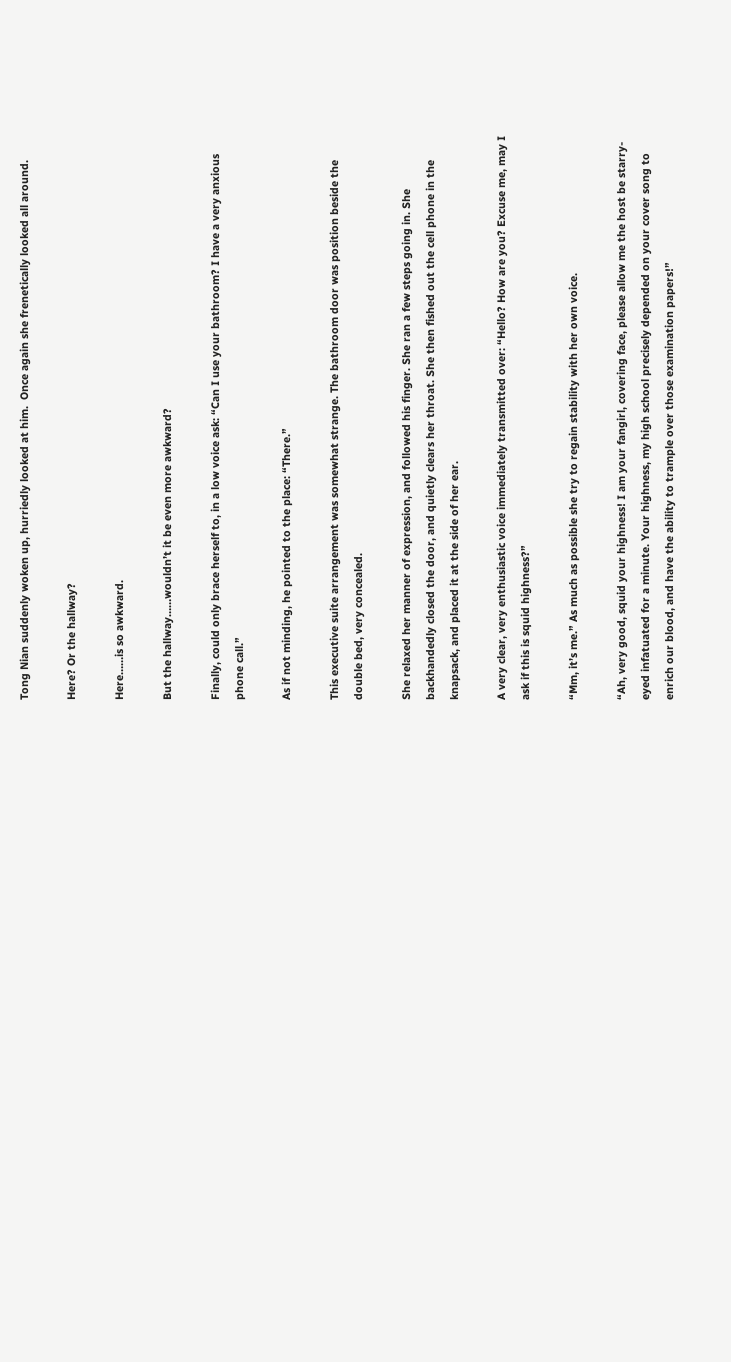Tong Nian suddenly woken up, hurriedly looked at him.  Once again she frenetically looked all around.

Here? Or the hallway?

Here……is so awkward.

But the hallway……wouldn’t it be even more awkward?

Finally, could only brace herself to, in a low voice ask: “Can I use your bathroom? I have a very anxious phone call.”

As if not minding, he pointed to the place: “There.”

This executive suite arrangement was somewhat strange. The bathroom door was position beside the double bed, very concealed.

She relaxed her manner of expression, and followed his finger. She ran a few steps going in. She backhandedly closed the door, and quietly clears her throat. She then fished out the cell phone in the knapsack, and placed it at the side of her ear.

A very clear, very enthusiastic voice immediately transmitted over: “Hello? How are you? Excuse me, may I ask if this is squid highness?”

“Mm, it’s me.” As much as possible she try to regain stability with her own voice.

“Ah, very good, squid your highness! I am your fangirl, covering face, please allow me the host be starry-eyed infatuated for a minute. Your highness, my high school precisely depended on your cover song to enrich our blood, and have the ability to trample over those examination papers!”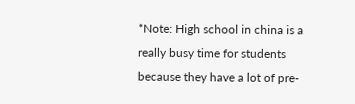*Note: High school in china is a really busy time for students because they have a lot of pre-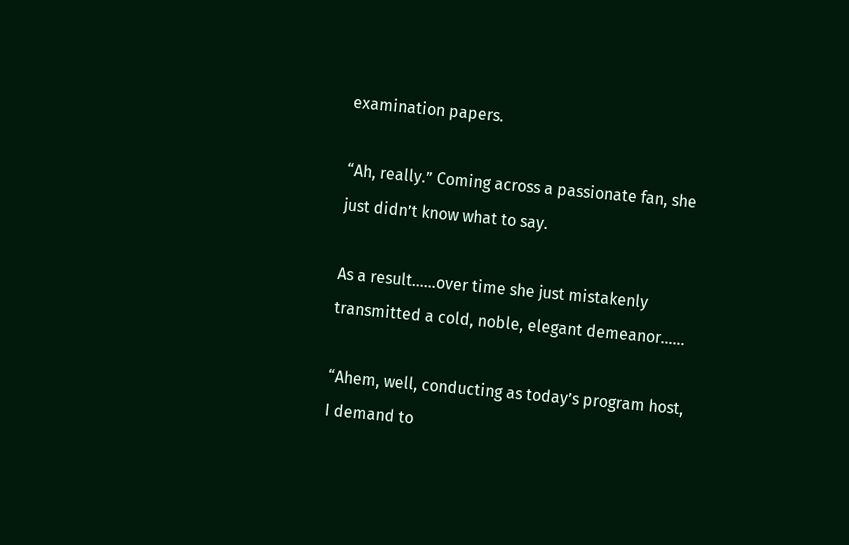examination papers.

“Ah, really.” Coming across a passionate fan, she just didn’t know what to say.

As a result……over time she just mistakenly transmitted a cold, noble, elegant demeanor……

“Ahem, well, conducting as today’s program host, I demand to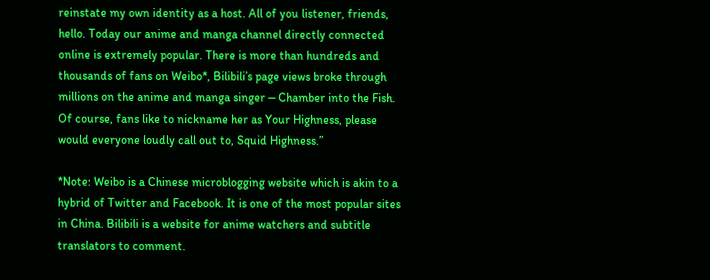reinstate my own identity as a host. All of you listener, friends, hello. Today our anime and manga channel directly connected online is extremely popular. There is more than hundreds and thousands of fans on Weibo*, Bilibili’s page views broke through millions on the anime and manga singer ⎯ Chamber into the Fish. Of course, fans like to nickname her as Your Highness, please would everyone loudly call out to, Squid Highness.”

*Note: Weibo is a Chinese microblogging website which is akin to a hybrid of Twitter and Facebook. It is one of the most popular sites in China. Bilibili is a website for anime watchers and subtitle translators to comment.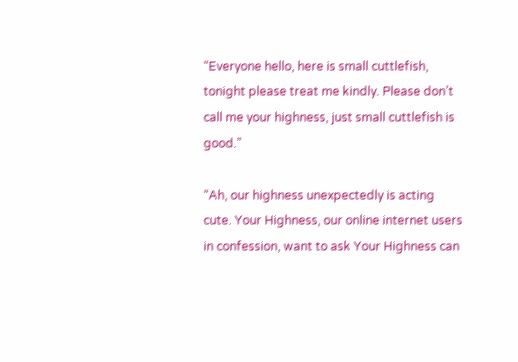“Everyone hello, here is small cuttlefish, tonight please treat me kindly. Please don’t call me your highness, just small cuttlefish is good.”

“Ah, our highness unexpectedly is acting cute. Your Highness, our online internet users in confession, want to ask Your Highness can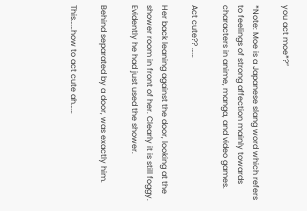you act moe*?”

*Note: Moe is a Japanese slang word which refers to feelings of strong affection mainly towards characters in anime, manga, and video games.

Act cute?? ……

Her back leaning against the door, looking at the shower room in front of her. Clearly it is still foggy. Evidently he had just used the shower.

Behind separated by a door, was exactly him.

This……how to act cute ah……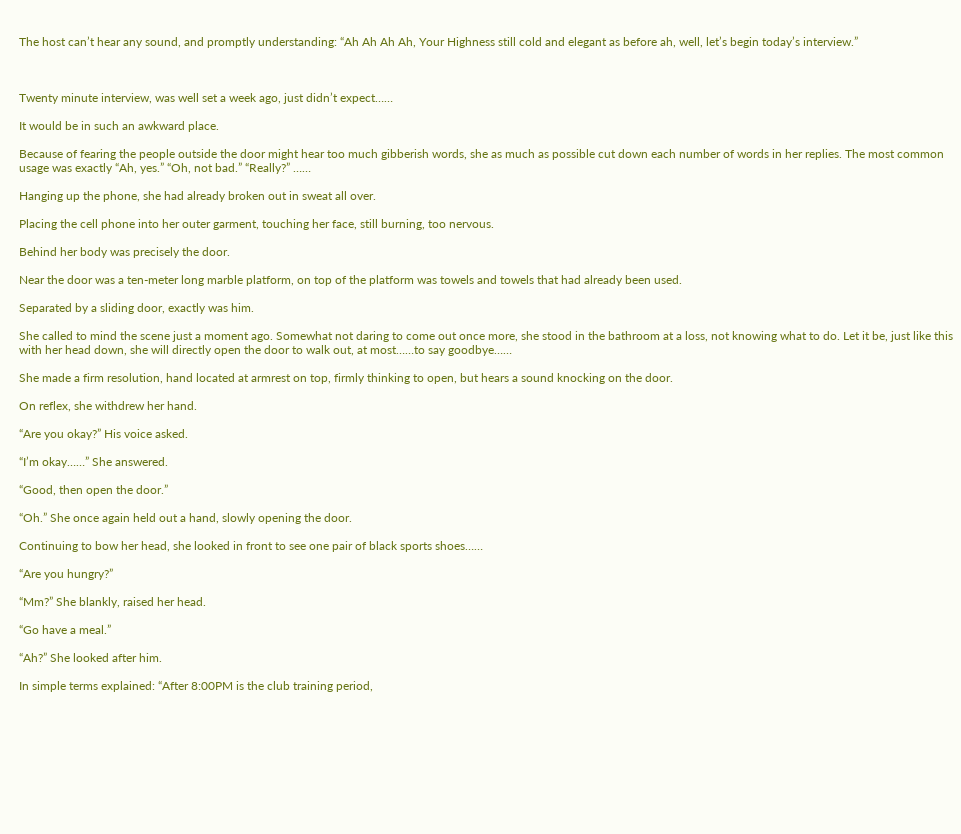The host can’t hear any sound, and promptly understanding: “Ah Ah Ah Ah, Your Highness still cold and elegant as before ah, well, let’s begin today’s interview.”



Twenty minute interview, was well set a week ago, just didn’t expect……

It would be in such an awkward place.

Because of fearing the people outside the door might hear too much gibberish words, she as much as possible cut down each number of words in her replies. The most common usage was exactly “Ah, yes.” “Oh, not bad.” “Really?” ……

Hanging up the phone, she had already broken out in sweat all over.

Placing the cell phone into her outer garment, touching her face, still burning, too nervous.

Behind her body was precisely the door.

Near the door was a ten-meter long marble platform, on top of the platform was towels and towels that had already been used.

Separated by a sliding door, exactly was him.

She called to mind the scene just a moment ago. Somewhat not daring to come out once more, she stood in the bathroom at a loss, not knowing what to do. Let it be, just like this with her head down, she will directly open the door to walk out, at most……to say goodbye……

She made a firm resolution, hand located at armrest on top, firmly thinking to open, but hears a sound knocking on the door.

On reflex, she withdrew her hand.

“Are you okay?” His voice asked.

“I’m okay……” She answered.

“Good, then open the door.”

“Oh.” She once again held out a hand, slowly opening the door.

Continuing to bow her head, she looked in front to see one pair of black sports shoes……

“Are you hungry?”

“Mm?” She blankly, raised her head.

“Go have a meal.”

“Ah?” She looked after him.

In simple terms explained: “After 8:00PM is the club training period,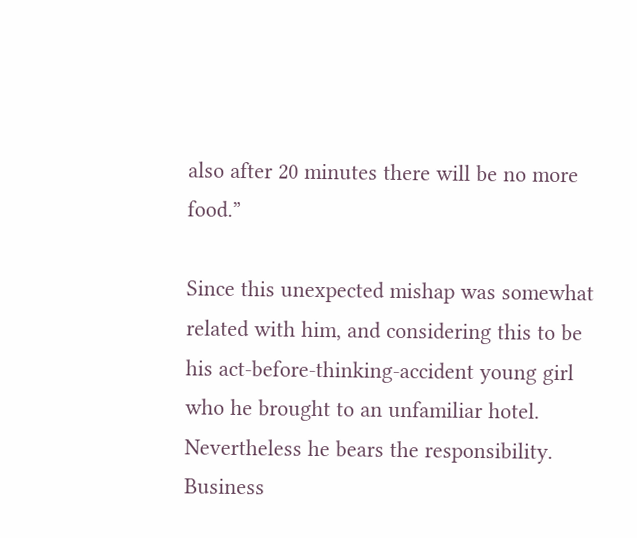also after 20 minutes there will be no more food.”

Since this unexpected mishap was somewhat related with him, and considering this to be his act-before-thinking-accident young girl who he brought to an unfamiliar hotel. Nevertheless he bears the responsibility. Business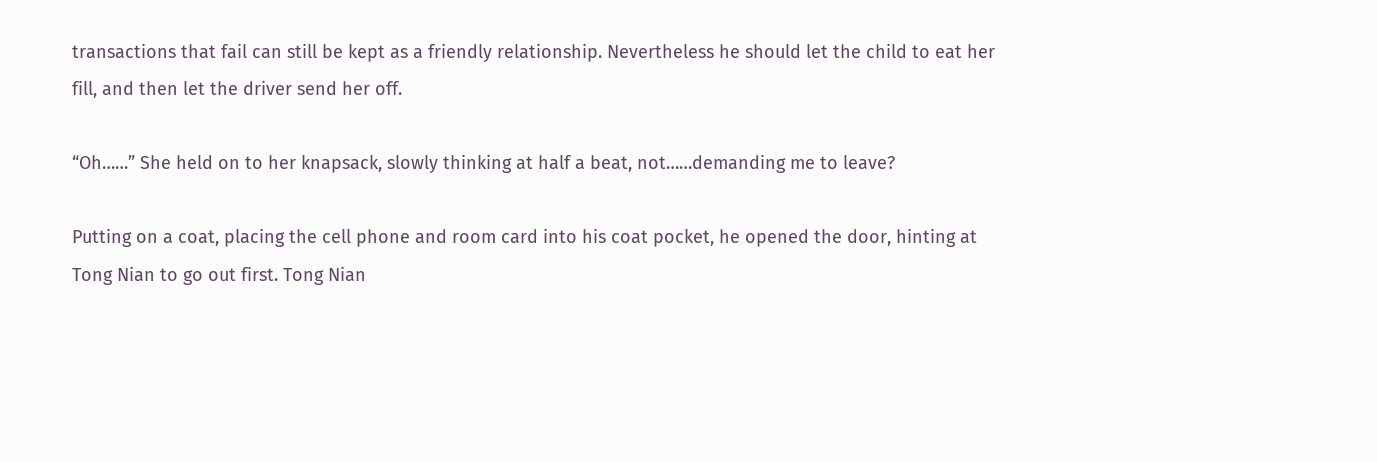transactions that fail can still be kept as a friendly relationship. Nevertheless he should let the child to eat her fill, and then let the driver send her off.

“Oh……” She held on to her knapsack, slowly thinking at half a beat, not……demanding me to leave?

Putting on a coat, placing the cell phone and room card into his coat pocket, he opened the door, hinting at Tong Nian to go out first. Tong Nian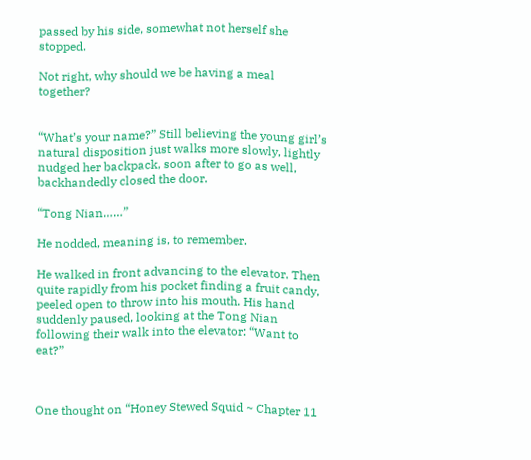passed by his side, somewhat not herself she stopped.

Not right, why should we be having a meal together?


“What’s your name?” Still believing the young girl’s natural disposition just walks more slowly, lightly nudged her backpack, soon after to go as well, backhandedly closed the door.

“Tong Nian……”

He nodded, meaning is, to remember.

He walked in front advancing to the elevator. Then quite rapidly from his pocket finding a fruit candy, peeled open to throw into his mouth. His hand suddenly paused, looking at the Tong Nian following their walk into the elevator: “Want to eat?”



One thought on “Honey Stewed Squid ~ Chapter 11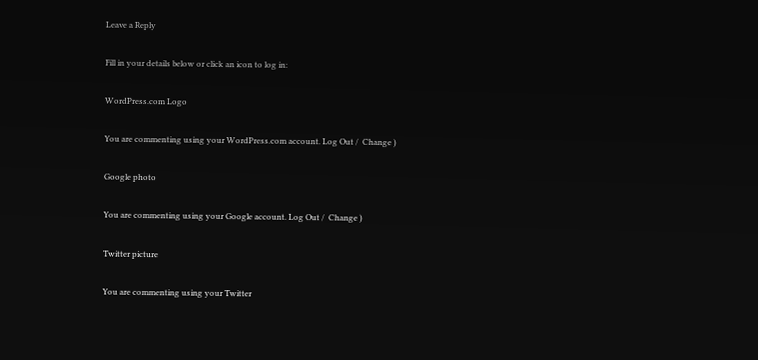Leave a Reply

Fill in your details below or click an icon to log in:

WordPress.com Logo

You are commenting using your WordPress.com account. Log Out /  Change )

Google photo

You are commenting using your Google account. Log Out /  Change )

Twitter picture

You are commenting using your Twitter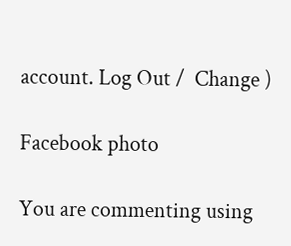account. Log Out /  Change )

Facebook photo

You are commenting using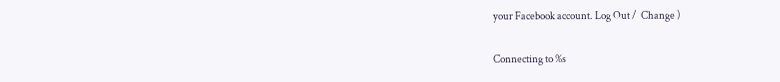your Facebook account. Log Out /  Change )

Connecting to %s